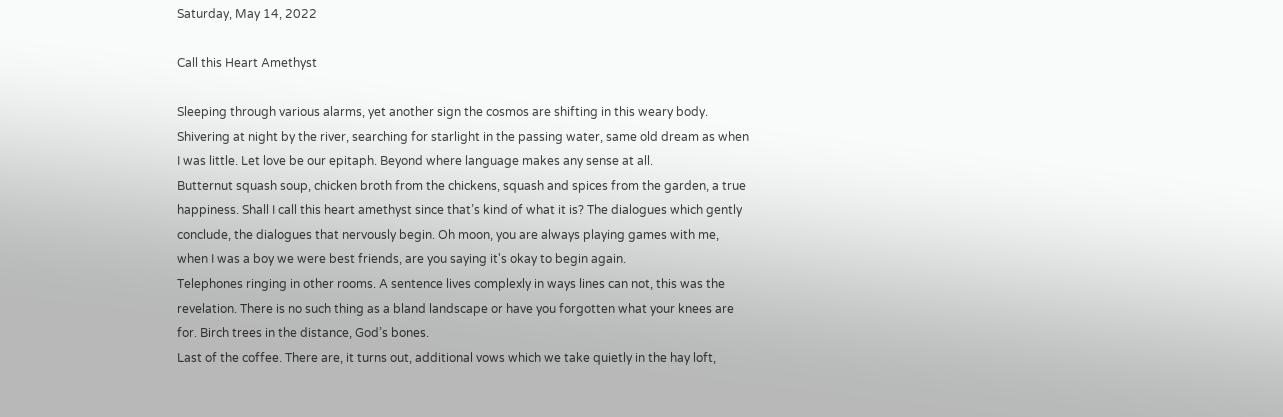Saturday, May 14, 2022

Call this Heart Amethyst

Sleeping through various alarms, yet another sign the cosmos are shifting in this weary body. Shivering at night by the river, searching for starlight in the passing water, same old dream as when I was little. Let love be our epitaph. Beyond where language makes any sense at all.
Butternut squash soup, chicken broth from the chickens, squash and spices from the garden, a true happiness. Shall I call this heart amethyst since that’s kind of what it is? The dialogues which gently conclude, the dialogues that nervously begin. Oh moon, you are always playing games with me, when I was a boy we were best friends, are you saying it's okay to begin again.
Telephones ringing in other rooms. A sentence lives complexly in ways lines can not, this was the revelation. There is no such thing as a bland landscape or have you forgotten what your knees are for. Birch trees in the distance, God’s bones.
Last of the coffee. There are, it turns out, additional vows which we take quietly in the hay loft,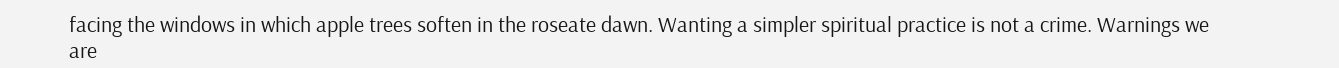facing the windows in which apple trees soften in the roseate dawn. Wanting a simpler spiritual practice is not a crime. Warnings we are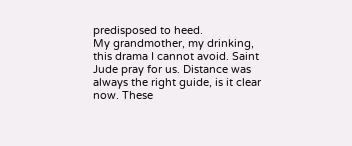predisposed to heed.
My grandmother, my drinking, this drama I cannot avoid. Saint Jude pray for us. Distance was always the right guide, is it clear now. These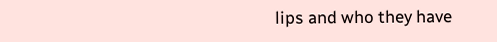lips and who they have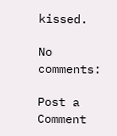kissed.

No comments:

Post a Comment